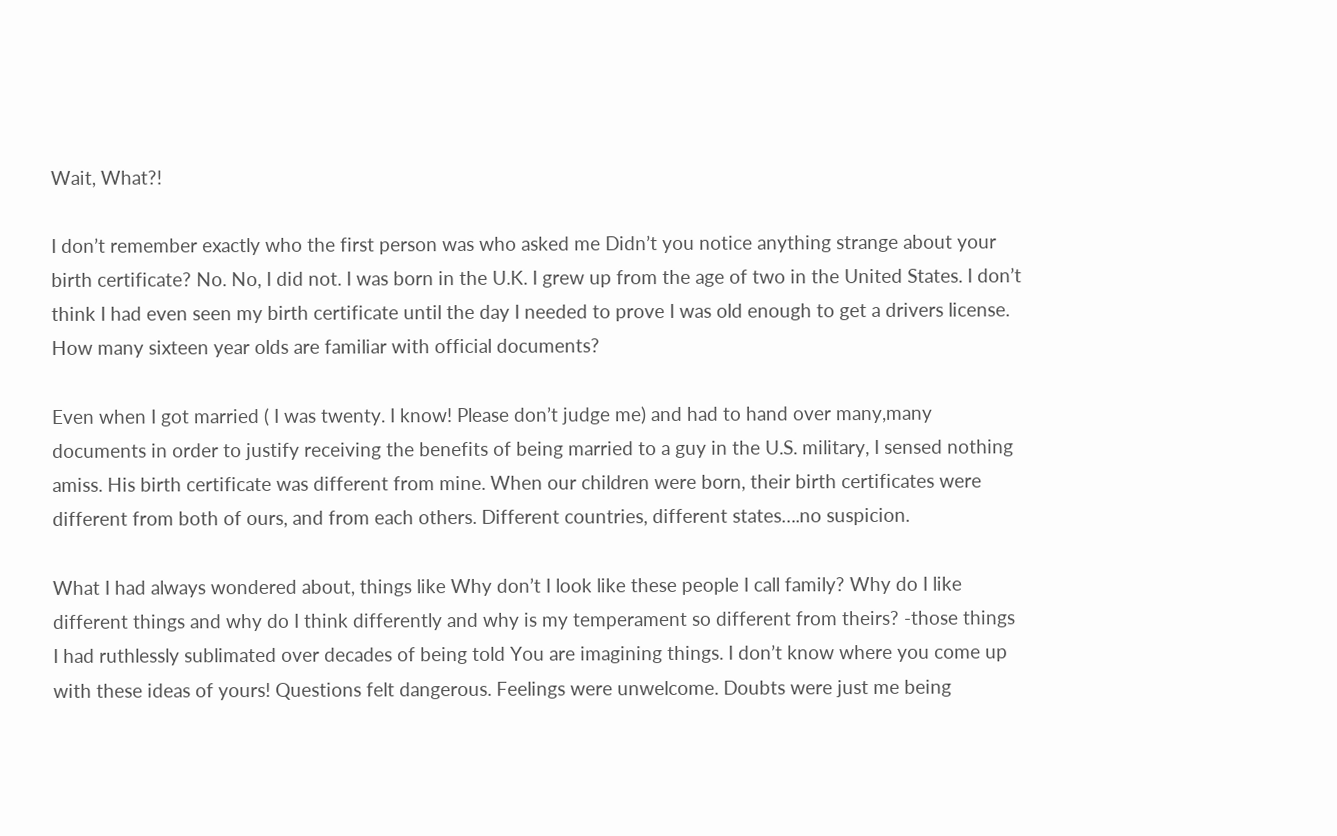Wait, What?!

I don’t remember exactly who the first person was who asked me Didn’t you notice anything strange about your birth certificate? No. No, I did not. I was born in the U.K. I grew up from the age of two in the United States. I don’t think I had even seen my birth certificate until the day I needed to prove I was old enough to get a drivers license. How many sixteen year olds are familiar with official documents?

Even when I got married ( I was twenty. I know! Please don’t judge me) and had to hand over many,many documents in order to justify receiving the benefits of being married to a guy in the U.S. military, I sensed nothing amiss. His birth certificate was different from mine. When our children were born, their birth certificates were different from both of ours, and from each others. Different countries, different states….no suspicion.

What I had always wondered about, things like Why don’t I look like these people I call family? Why do I like different things and why do I think differently and why is my temperament so different from theirs? -those things I had ruthlessly sublimated over decades of being told You are imagining things. I don’t know where you come up with these ideas of yours! Questions felt dangerous. Feelings were unwelcome. Doubts were just me being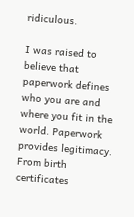ridiculous.

I was raised to believe that paperwork defines who you are and where you fit in the world. Paperwork provides legitimacy. From birth certificates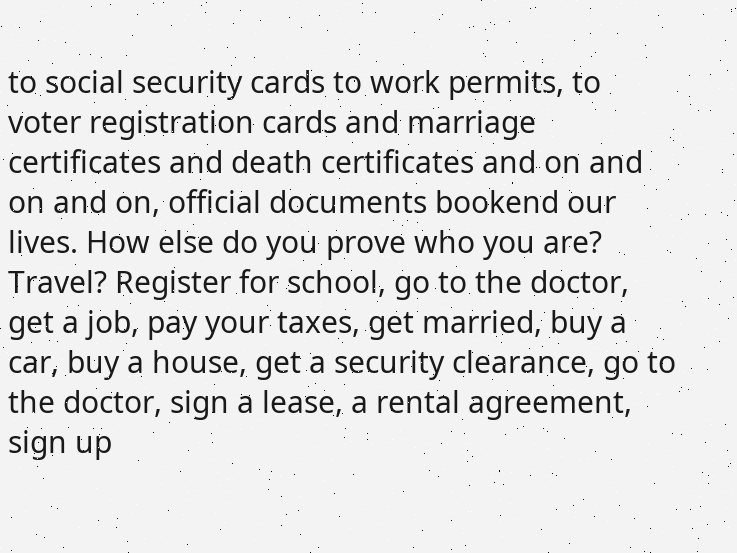to social security cards to work permits, to voter registration cards and marriage certificates and death certificates and on and on and on, official documents bookend our lives. How else do you prove who you are? Travel? Register for school, go to the doctor, get a job, pay your taxes, get married, buy a car, buy a house, get a security clearance, go to the doctor, sign a lease, a rental agreement, sign up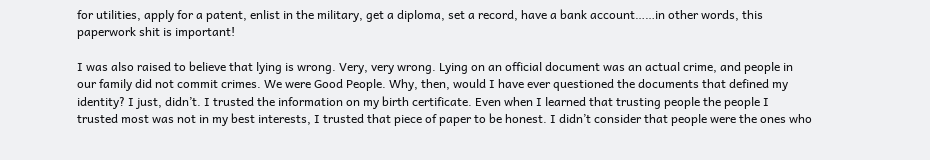for utilities, apply for a patent, enlist in the military, get a diploma, set a record, have a bank account……in other words, this paperwork shit is important!

I was also raised to believe that lying is wrong. Very, very wrong. Lying on an official document was an actual crime, and people in our family did not commit crimes. We were Good People. Why, then, would I have ever questioned the documents that defined my identity? I just, didn’t. I trusted the information on my birth certificate. Even when I learned that trusting people the people I trusted most was not in my best interests, I trusted that piece of paper to be honest. I didn’t consider that people were the ones who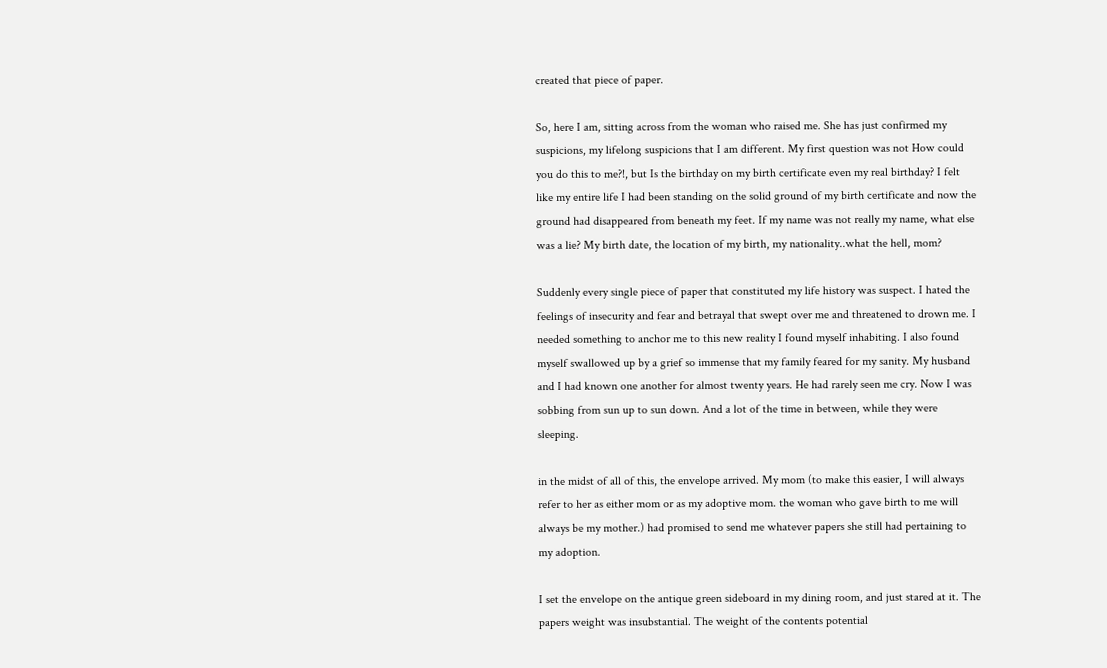created that piece of paper.

So, here I am, sitting across from the woman who raised me. She has just confirmed my suspicions, my lifelong suspicions that I am different. My first question was not How could you do this to me?!, but Is the birthday on my birth certificate even my real birthday? I felt like my entire life I had been standing on the solid ground of my birth certificate and now the ground had disappeared from beneath my feet. If my name was not really my name, what else was a lie? My birth date, the location of my birth, my nationality..what the hell, mom?

Suddenly every single piece of paper that constituted my life history was suspect. I hated the feelings of insecurity and fear and betrayal that swept over me and threatened to drown me. I needed something to anchor me to this new reality I found myself inhabiting. I also found myself swallowed up by a grief so immense that my family feared for my sanity. My husband and I had known one another for almost twenty years. He had rarely seen me cry. Now I was sobbing from sun up to sun down. And a lot of the time in between, while they were sleeping.

in the midst of all of this, the envelope arrived. My mom (to make this easier, I will always refer to her as either mom or as my adoptive mom. the woman who gave birth to me will always be my mother.) had promised to send me whatever papers she still had pertaining to my adoption.

I set the envelope on the antique green sideboard in my dining room, and just stared at it. The papers weight was insubstantial. The weight of the contents potential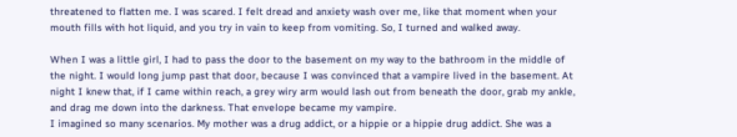threatened to flatten me. I was scared. I felt dread and anxiety wash over me, like that moment when your mouth fills with hot liquid, and you try in vain to keep from vomiting. So, I turned and walked away.

When I was a little girl, I had to pass the door to the basement on my way to the bathroom in the middle of the night. I would long jump past that door, because I was convinced that a vampire lived in the basement. At night I knew that, if I came within reach, a grey wiry arm would lash out from beneath the door, grab my ankle, and drag me down into the darkness. That envelope became my vampire.
I imagined so many scenarios. My mother was a drug addict, or a hippie or a hippie drug addict. She was a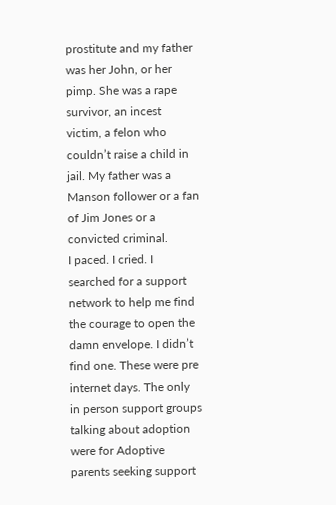prostitute and my father was her John, or her pimp. She was a rape survivor, an incest victim, a felon who couldn’t raise a child in jail. My father was a Manson follower or a fan of Jim Jones or a convicted criminal.
I paced. I cried. I searched for a support network to help me find the courage to open the damn envelope. I didn’t find one. These were pre internet days. The only in person support groups talking about adoption were for Adoptive parents seeking support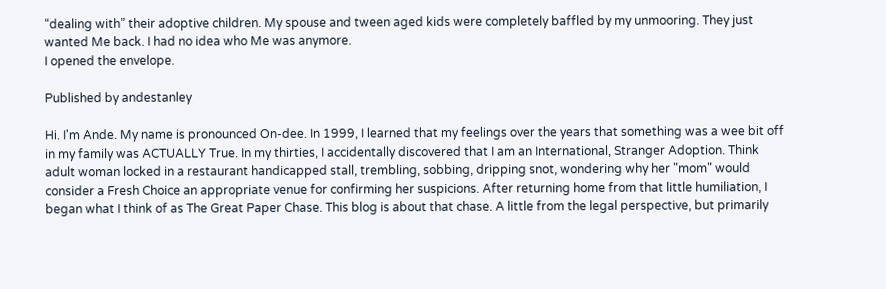“dealing with” their adoptive children. My spouse and tween aged kids were completely baffled by my unmooring. They just wanted Me back. I had no idea who Me was anymore.
I opened the envelope.

Published by andestanley

Hi. I'm Ande. My name is pronounced On-dee. In 1999, I learned that my feelings over the years that something was a wee bit off in my family was ACTUALLY True. In my thirties, I accidentally discovered that I am an International, Stranger Adoption. Think adult woman locked in a restaurant handicapped stall, trembling, sobbing, dripping snot, wondering why her "mom" would consider a Fresh Choice an appropriate venue for confirming her suspicions. After returning home from that little humiliation, I began what I think of as The Great Paper Chase. This blog is about that chase. A little from the legal perspective, but primarily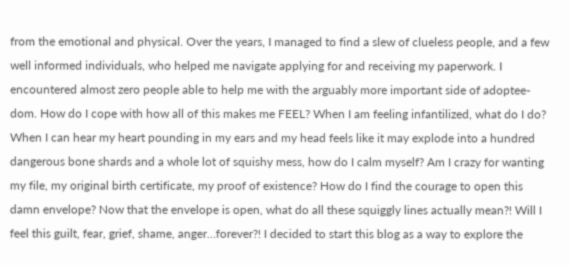from the emotional and physical. Over the years, I managed to find a slew of clueless people, and a few well informed individuals, who helped me navigate applying for and receiving my paperwork. I encountered almost zero people able to help me with the arguably more important side of adoptee-dom. How do I cope with how all of this makes me FEEL? When I am feeling infantilized, what do I do? When I can hear my heart pounding in my ears and my head feels like it may explode into a hundred dangerous bone shards and a whole lot of squishy mess, how do I calm myself? Am I crazy for wanting my file, my original birth certificate, my proof of existence? How do I find the courage to open this damn envelope? Now that the envelope is open, what do all these squiggly lines actually mean?! Will I feel this guilt, fear, grief, shame, anger…forever?! I decided to start this blog as a way to explore the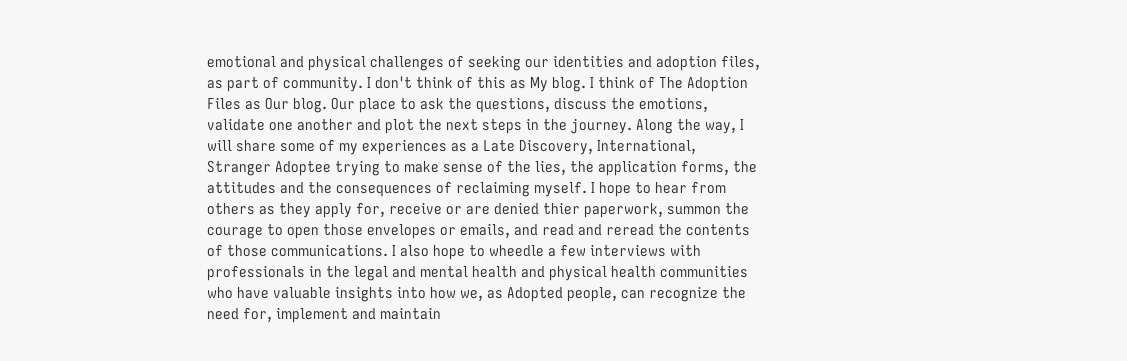emotional and physical challenges of seeking our identities and adoption files, as part of community. I don't think of this as My blog. I think of The Adoption Files as Our blog. Our place to ask the questions, discuss the emotions, validate one another and plot the next steps in the journey. Along the way, I will share some of my experiences as a Late Discovery, International, Stranger Adoptee trying to make sense of the lies, the application forms, the attitudes and the consequences of reclaiming myself. I hope to hear from others as they apply for, receive or are denied thier paperwork, summon the courage to open those envelopes or emails, and read and reread the contents of those communications. I also hope to wheedle a few interviews with professionals in the legal and mental health and physical health communities who have valuable insights into how we, as Adopted people, can recognize the need for, implement and maintain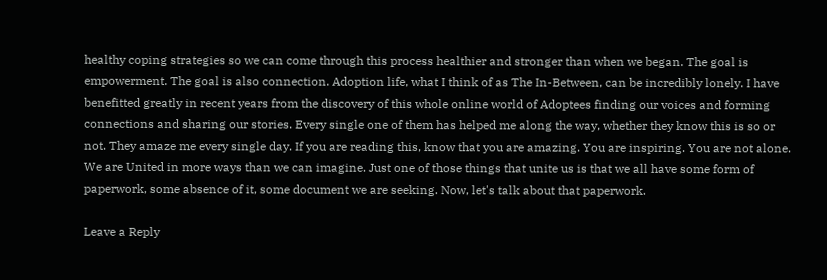healthy coping strategies so we can come through this process healthier and stronger than when we began. The goal is empowerment. The goal is also connection. Adoption life, what I think of as The In-Between, can be incredibly lonely. I have benefitted greatly in recent years from the discovery of this whole online world of Adoptees finding our voices and forming connections and sharing our stories. Every single one of them has helped me along the way, whether they know this is so or not. They amaze me every single day. If you are reading this, know that you are amazing. You are inspiring. You are not alone. We are United in more ways than we can imagine. Just one of those things that unite us is that we all have some form of paperwork, some absence of it, some document we are seeking. Now, let's talk about that paperwork.

Leave a Reply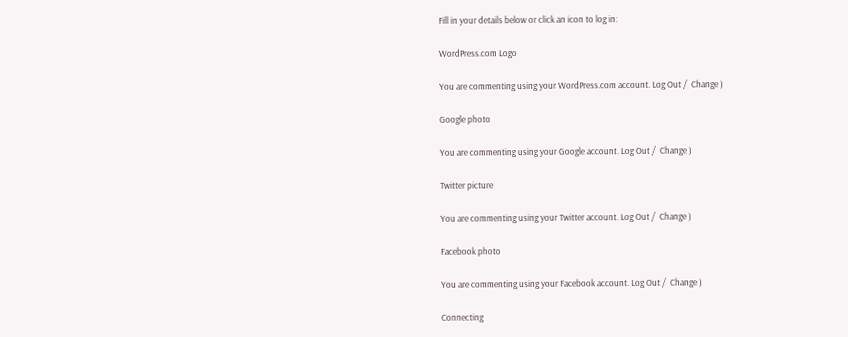Fill in your details below or click an icon to log in:

WordPress.com Logo

You are commenting using your WordPress.com account. Log Out /  Change )

Google photo

You are commenting using your Google account. Log Out /  Change )

Twitter picture

You are commenting using your Twitter account. Log Out /  Change )

Facebook photo

You are commenting using your Facebook account. Log Out /  Change )

Connecting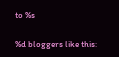to %s

%d bloggers like this: